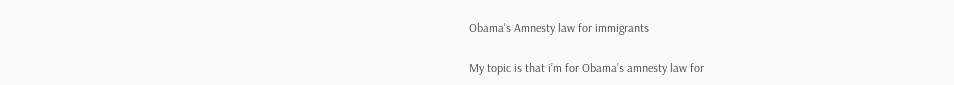Obama's Amnesty law for immigrants

My topic is that i’m for Obama’s amnesty law for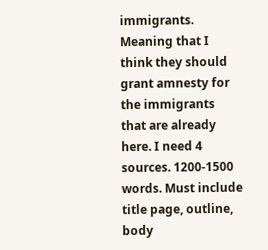immigrants. Meaning that I think they should grant amnesty for the immigrants that are already here. I need 4 sources. 1200-1500 words. Must include title page, outline, body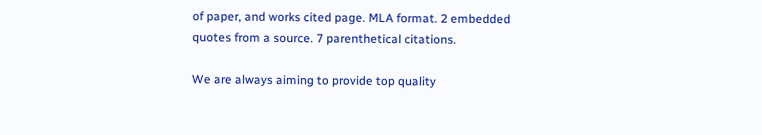of paper, and works cited page. MLA format. 2 embedded quotes from a source. 7 parenthetical citations.

We are always aiming to provide top quality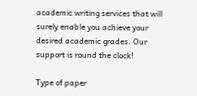academic writing services that will surely enable you achieve your desired academic grades. Our support is round the clock!

Type of paper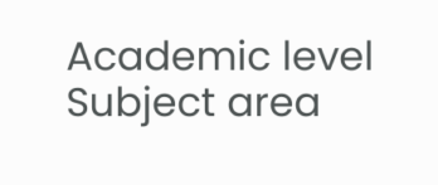Academic level Subject area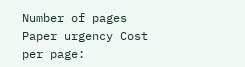Number of pages Paper urgency Cost per page: